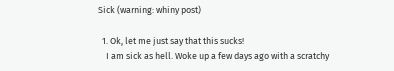Sick (warning: whiny post)

  1. Ok, let me just say that this sucks!
    I am sick as hell. Woke up a few days ago with a scratchy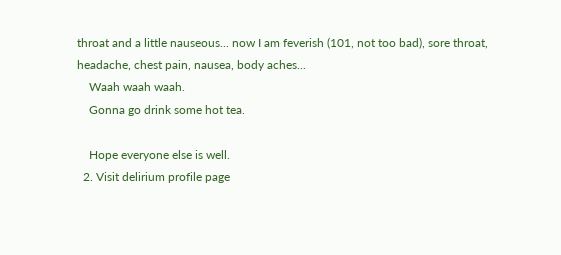throat and a little nauseous... now I am feverish (101, not too bad), sore throat, headache, chest pain, nausea, body aches...
    Waah waah waah.
    Gonna go drink some hot tea.

    Hope everyone else is well.
  2. Visit delirium profile page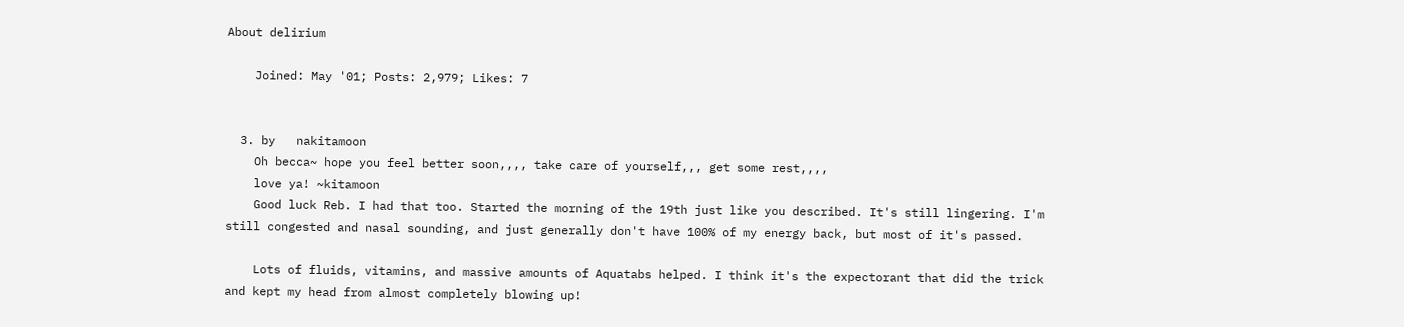About delirium

    Joined: May '01; Posts: 2,979; Likes: 7


  3. by   nakitamoon
    Oh becca~ hope you feel better soon,,,, take care of yourself,,, get some rest,,,,
    love ya! ~kitamoon
    Good luck Reb. I had that too. Started the morning of the 19th just like you described. It's still lingering. I'm still congested and nasal sounding, and just generally don't have 100% of my energy back, but most of it's passed.

    Lots of fluids, vitamins, and massive amounts of Aquatabs helped. I think it's the expectorant that did the trick and kept my head from almost completely blowing up!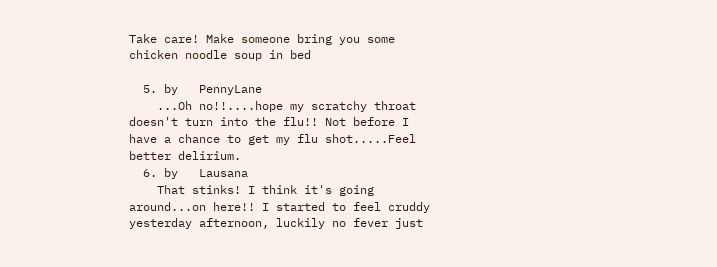Take care! Make someone bring you some chicken noodle soup in bed

  5. by   PennyLane
    ...Oh no!!....hope my scratchy throat doesn't turn into the flu!! Not before I have a chance to get my flu shot.....Feel better delirium.
  6. by   Lausana
    That stinks! I think it's going around...on here!! I started to feel cruddy yesterday afternoon, luckily no fever just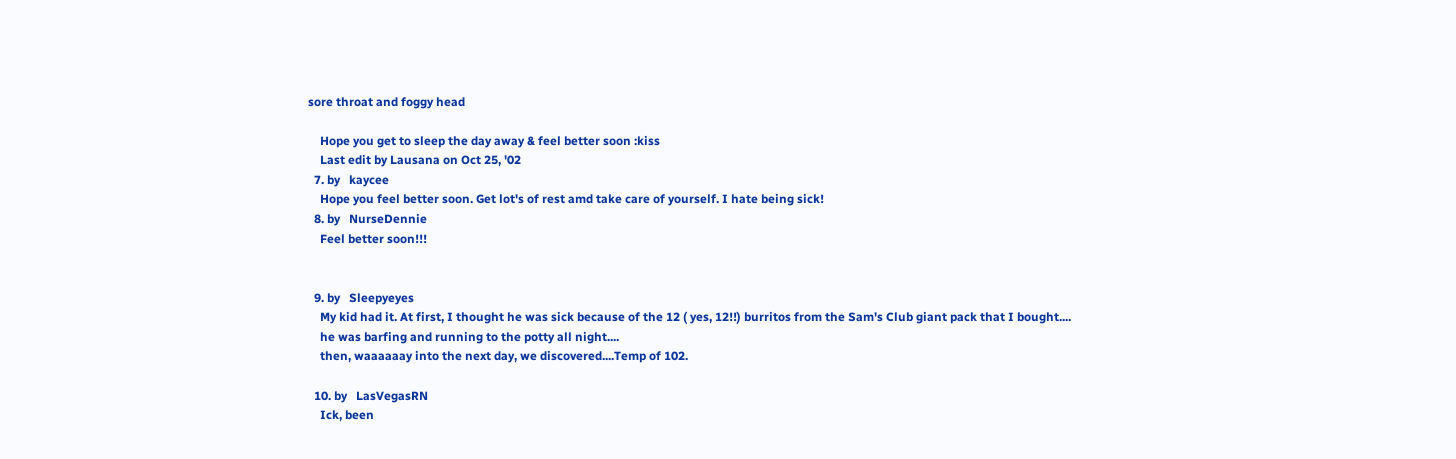sore throat and foggy head

    Hope you get to sleep the day away & feel better soon :kiss
    Last edit by Lausana on Oct 25, '02
  7. by   kaycee
    Hope you feel better soon. Get lot's of rest amd take care of yourself. I hate being sick!
  8. by   NurseDennie
    Feel better soon!!!


  9. by   Sleepyeyes
    My kid had it. At first, I thought he was sick because of the 12 ( yes, 12!!) burritos from the Sam's Club giant pack that I bought....
    he was barfing and running to the potty all night....
    then, waaaaaay into the next day, we discovered....Temp of 102.

  10. by   LasVegasRN
    Ick, been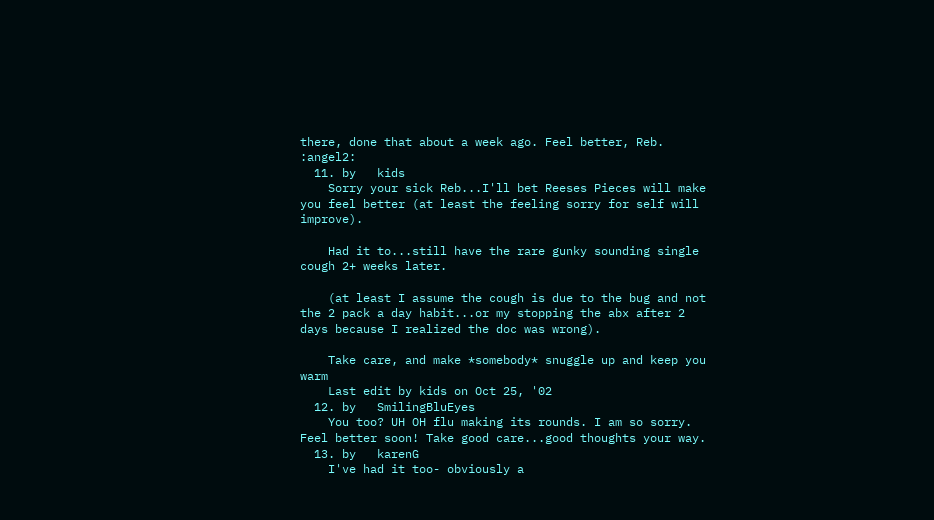there, done that about a week ago. Feel better, Reb. :angel2:
  11. by   kids
    Sorry your sick Reb...I'll bet Reeses Pieces will make you feel better (at least the feeling sorry for self will improve).

    Had it to...still have the rare gunky sounding single cough 2+ weeks later.

    (at least I assume the cough is due to the bug and not the 2 pack a day habit...or my stopping the abx after 2 days because I realized the doc was wrong).

    Take care, and make *somebody* snuggle up and keep you warm
    Last edit by kids on Oct 25, '02
  12. by   SmilingBluEyes
    You too? UH OH flu making its rounds. I am so sorry. Feel better soon! Take good care...good thoughts your way.
  13. by   karenG
    I've had it too- obviously a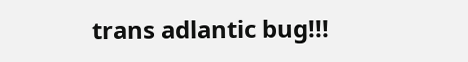trans adlantic bug!!!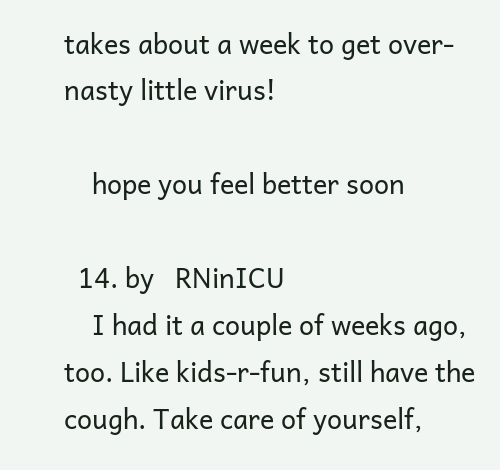takes about a week to get over- nasty little virus!

    hope you feel better soon

  14. by   RNinICU
    I had it a couple of weeks ago, too. Like kids-r-fun, still have the cough. Take care of yourself,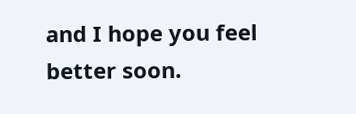and I hope you feel better soon.